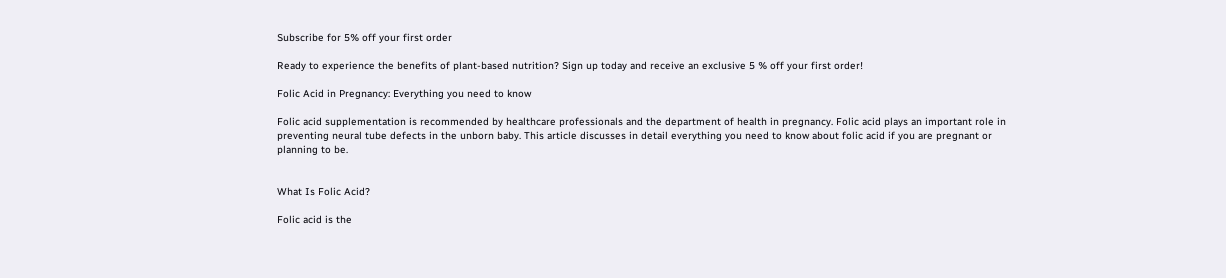Subscribe for 5% off your first order

Ready to experience the benefits of plant-based nutrition? Sign up today and receive an exclusive 5 % off your first order!

Folic Acid in Pregnancy: Everything you need to know

Folic acid supplementation is recommended by healthcare professionals and the department of health in pregnancy. Folic acid plays an important role in preventing neural tube defects in the unborn baby. This article discusses in detail everything you need to know about folic acid if you are pregnant or planning to be.


What Is Folic Acid?

Folic acid is the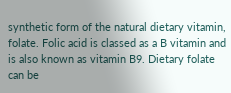synthetic form of the natural dietary vitamin, folate. Folic acid is classed as a B vitamin and is also known as vitamin B9. Dietary folate can be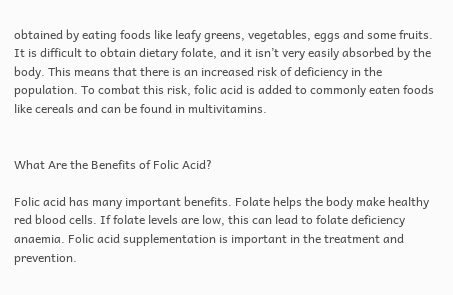obtained by eating foods like leafy greens, vegetables, eggs and some fruits. It is difficult to obtain dietary folate, and it isn’t very easily absorbed by the body. This means that there is an increased risk of deficiency in the population. To combat this risk, folic acid is added to commonly eaten foods like cereals and can be found in multivitamins.


What Are the Benefits of Folic Acid?

Folic acid has many important benefits. Folate helps the body make healthy red blood cells. If folate levels are low, this can lead to folate deficiency anaemia. Folic acid supplementation is important in the treatment and prevention.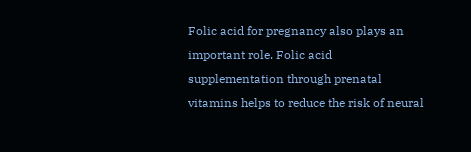Folic acid for pregnancy also plays an important role. Folic acid supplementation through prenatal vitamins helps to reduce the risk of neural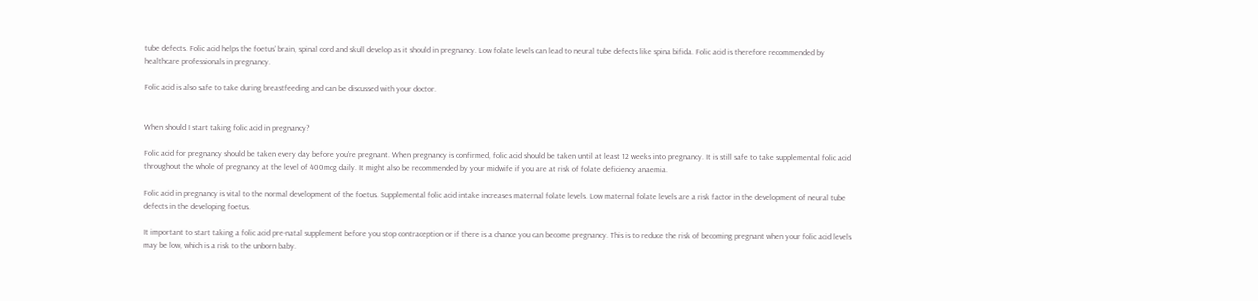tube defects. Folic acid helps the foetus’ brain, spinal cord and skull develop as it should in pregnancy. Low folate levels can lead to neural tube defects like spina bifida. Folic acid is therefore recommended by healthcare professionals in pregnancy.

Folic acid is also safe to take during breastfeeding and can be discussed with your doctor.


When should I start taking folic acid in pregnancy?

Folic acid for pregnancy should be taken every day before you’re pregnant. When pregnancy is confirmed, folic acid should be taken until at least 12 weeks into pregnancy. It is still safe to take supplemental folic acid throughout the whole of pregnancy at the level of 400mcg daily. It might also be recommended by your midwife if you are at risk of folate deficiency anaemia.

Folic acid in pregnancy is vital to the normal development of the foetus. Supplemental folic acid intake increases maternal folate levels. Low maternal folate levels are a risk factor in the development of neural tube defects in the developing foetus.

It important to start taking a folic acid pre-natal supplement before you stop contraception or if there is a chance you can become pregnancy. This is to reduce the risk of becoming pregnant when your folic acid levels may be low, which is a risk to the unborn baby.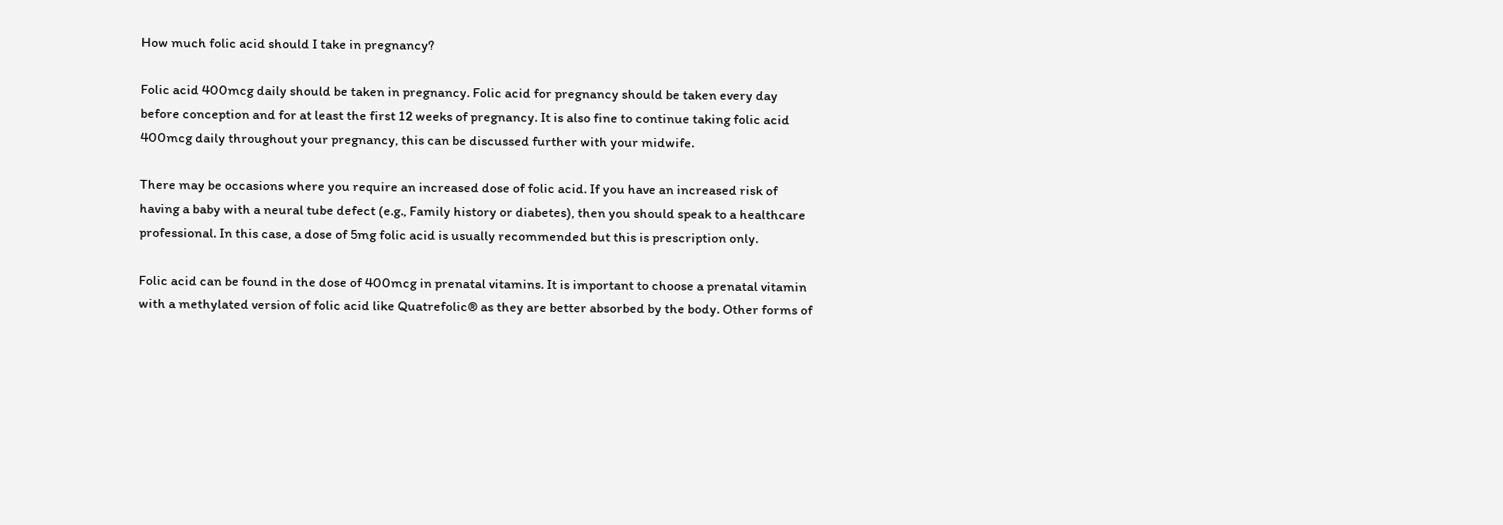How much folic acid should I take in pregnancy?

Folic acid 400mcg daily should be taken in pregnancy. Folic acid for pregnancy should be taken every day before conception and for at least the first 12 weeks of pregnancy. It is also fine to continue taking folic acid 400mcg daily throughout your pregnancy, this can be discussed further with your midwife.

There may be occasions where you require an increased dose of folic acid. If you have an increased risk of having a baby with a neural tube defect (e.g., Family history or diabetes), then you should speak to a healthcare professional. In this case, a dose of 5mg folic acid is usually recommended but this is prescription only.

Folic acid can be found in the dose of 400mcg in prenatal vitamins. It is important to choose a prenatal vitamin with a methylated version of folic acid like Quatrefolic® as they are better absorbed by the body. Other forms of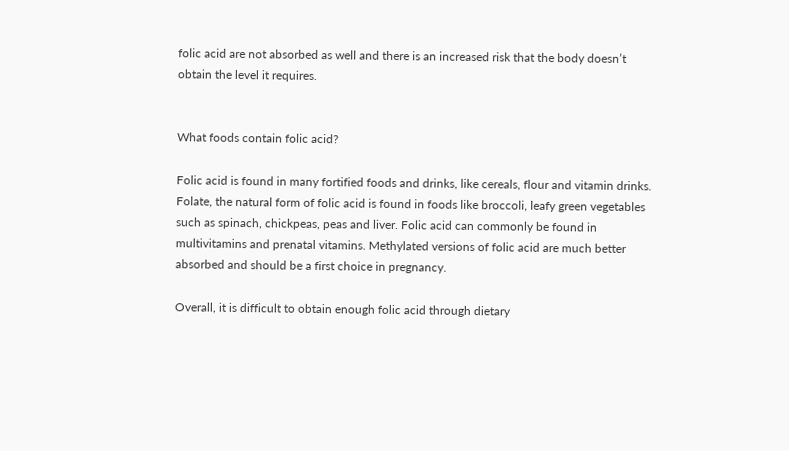folic acid are not absorbed as well and there is an increased risk that the body doesn’t obtain the level it requires.


What foods contain folic acid?

Folic acid is found in many fortified foods and drinks, like cereals, flour and vitamin drinks. Folate, the natural form of folic acid is found in foods like broccoli, leafy green vegetables such as spinach, chickpeas, peas and liver. Folic acid can commonly be found in multivitamins and prenatal vitamins. Methylated versions of folic acid are much better absorbed and should be a first choice in pregnancy.

Overall, it is difficult to obtain enough folic acid through dietary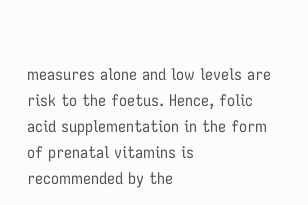measures alone and low levels are risk to the foetus. Hence, folic acid supplementation in the form of prenatal vitamins is recommended by the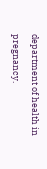department of health in pregnancy.